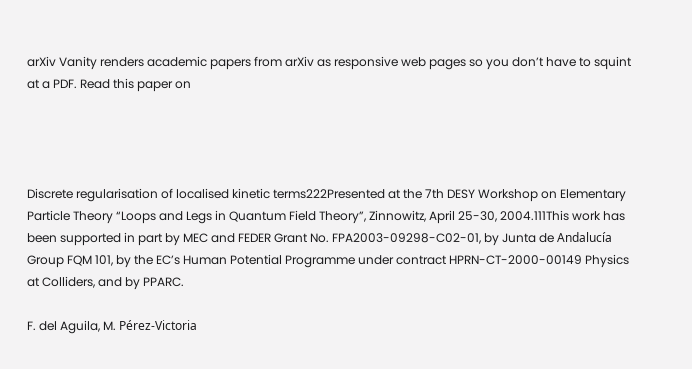arXiv Vanity renders academic papers from arXiv as responsive web pages so you don’t have to squint at a PDF. Read this paper on




Discrete regularisation of localised kinetic terms222Presented at the 7th DESY Workshop on Elementary Particle Theory “Loops and Legs in Quantum Field Theory”, Zinnowitz, April 25-30, 2004.111This work has been supported in part by MEC and FEDER Grant No. FPA2003-09298-C02-01, by Junta de Andalucía Group FQM 101, by the EC’s Human Potential Programme under contract HPRN-CT-2000-00149 Physics at Colliders, and by PPARC.

F. del Aguila, M. Pérez-Victoria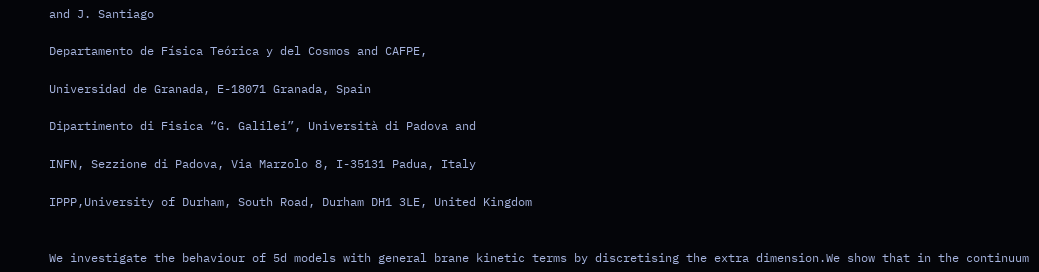and J. Santiago

Departamento de Física Teórica y del Cosmos and CAFPE,

Universidad de Granada, E-18071 Granada, Spain

Dipartimento di Fisica “G. Galilei”, Università di Padova and

INFN, Sezzione di Padova, Via Marzolo 8, I-35131 Padua, Italy

IPPP,University of Durham, South Road, Durham DH1 3LE, United Kingdom


We investigate the behaviour of 5d models with general brane kinetic terms by discretising the extra dimension.We show that in the continuum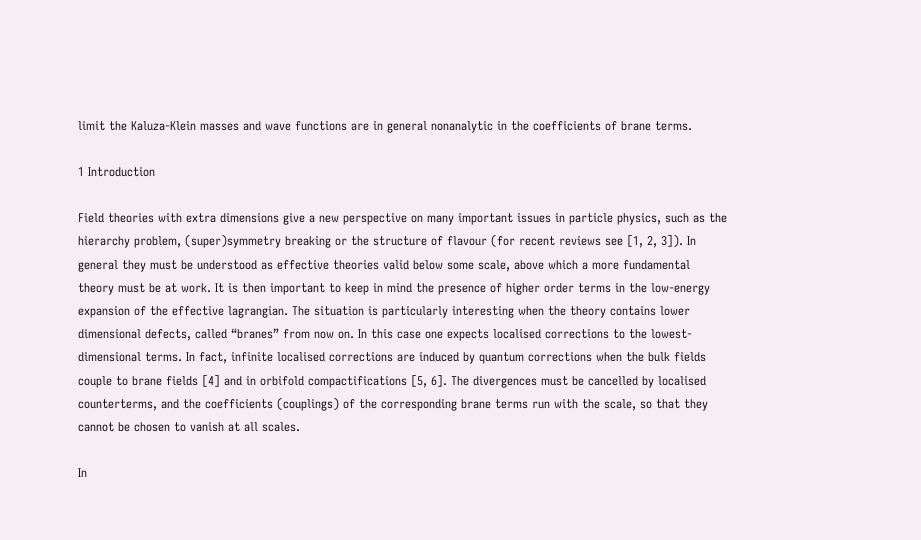limit the Kaluza-Klein masses and wave functions are in general nonanalytic in the coefficients of brane terms.

1 Introduction

Field theories with extra dimensions give a new perspective on many important issues in particle physics, such as the hierarchy problem, (super)symmetry breaking or the structure of flavour (for recent reviews see [1, 2, 3]). In general they must be understood as effective theories valid below some scale, above which a more fundamental theory must be at work. It is then important to keep in mind the presence of higher order terms in the low-energy expansion of the effective lagrangian. The situation is particularly interesting when the theory contains lower dimensional defects, called “branes” from now on. In this case one expects localised corrections to the lowest-dimensional terms. In fact, infinite localised corrections are induced by quantum corrections when the bulk fields couple to brane fields [4] and in orbifold compactifications [5, 6]. The divergences must be cancelled by localised counterterms, and the coefficients (couplings) of the corresponding brane terms run with the scale, so that they cannot be chosen to vanish at all scales.

In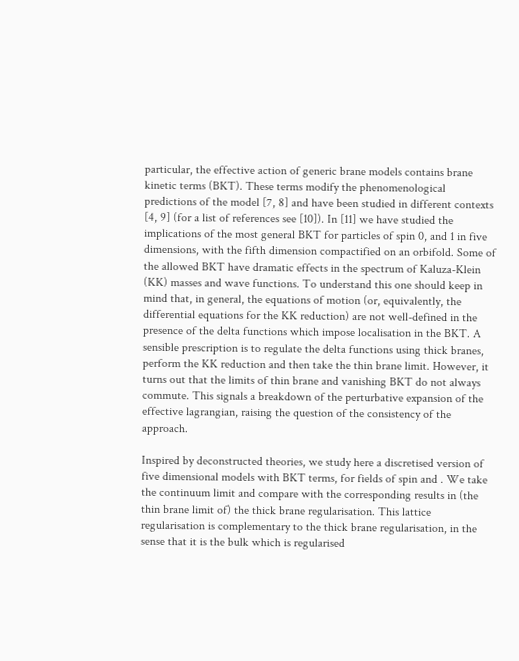particular, the effective action of generic brane models contains brane kinetic terms (BKT). These terms modify the phenomenological predictions of the model [7, 8] and have been studied in different contexts [4, 9] (for a list of references see [10]). In [11] we have studied the implications of the most general BKT for particles of spin 0, and 1 in five dimensions, with the fifth dimension compactified on an orbifold. Some of the allowed BKT have dramatic effects in the spectrum of Kaluza-Klein (KK) masses and wave functions. To understand this one should keep in mind that, in general, the equations of motion (or, equivalently, the differential equations for the KK reduction) are not well-defined in the presence of the delta functions which impose localisation in the BKT. A sensible prescription is to regulate the delta functions using thick branes, perform the KK reduction and then take the thin brane limit. However, it turns out that the limits of thin brane and vanishing BKT do not always commute. This signals a breakdown of the perturbative expansion of the effective lagrangian, raising the question of the consistency of the approach.

Inspired by deconstructed theories, we study here a discretised version of five dimensional models with BKT terms, for fields of spin and . We take the continuum limit and compare with the corresponding results in (the thin brane limit of) the thick brane regularisation. This lattice regularisation is complementary to the thick brane regularisation, in the sense that it is the bulk which is regularised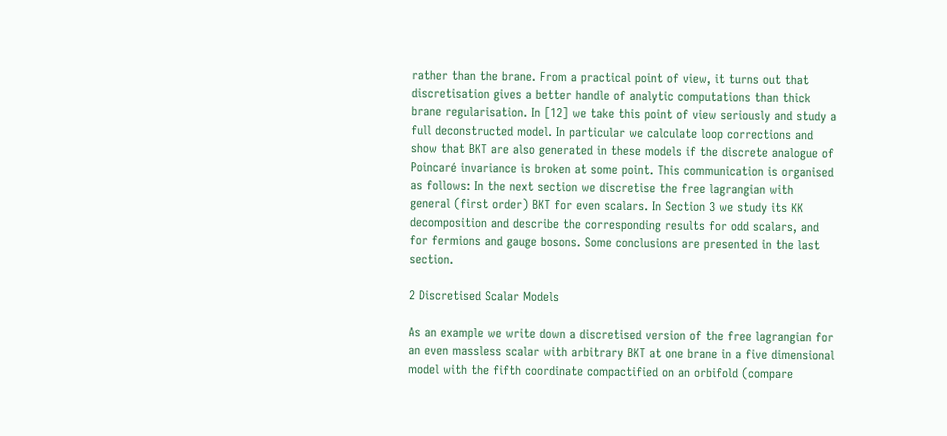rather than the brane. From a practical point of view, it turns out that discretisation gives a better handle of analytic computations than thick brane regularisation. In [12] we take this point of view seriously and study a full deconstructed model. In particular we calculate loop corrections and show that BKT are also generated in these models if the discrete analogue of Poincaré invariance is broken at some point. This communication is organised as follows: In the next section we discretise the free lagrangian with general (first order) BKT for even scalars. In Section 3 we study its KK decomposition and describe the corresponding results for odd scalars, and for fermions and gauge bosons. Some conclusions are presented in the last section.

2 Discretised Scalar Models

As an example we write down a discretised version of the free lagrangian for an even massless scalar with arbitrary BKT at one brane in a five dimensional model with the fifth coordinate compactified on an orbifold (compare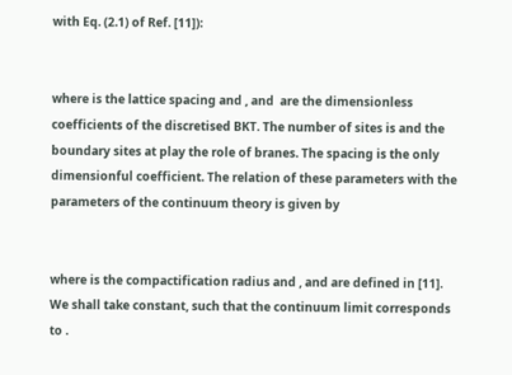with Eq. (2.1) of Ref. [11]):


where is the lattice spacing and , and  are the dimensionless coefficients of the discretised BKT. The number of sites is and the boundary sites at play the role of branes. The spacing is the only dimensionful coefficient. The relation of these parameters with the parameters of the continuum theory is given by


where is the compactification radius and , and are defined in [11]. We shall take constant, such that the continuum limit corresponds to .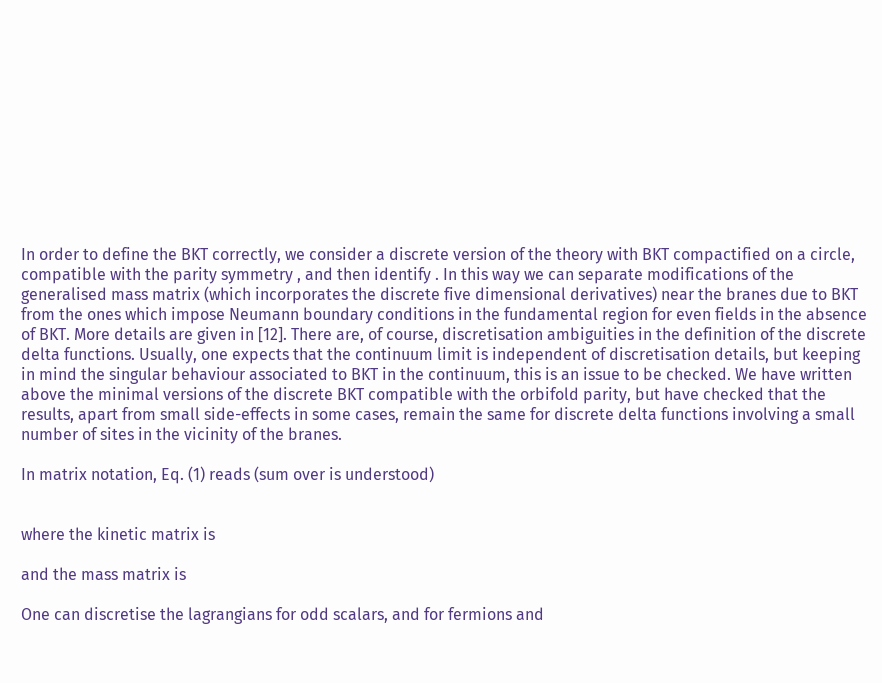In order to define the BKT correctly, we consider a discrete version of the theory with BKT compactified on a circle, compatible with the parity symmetry , and then identify . In this way we can separate modifications of the generalised mass matrix (which incorporates the discrete five dimensional derivatives) near the branes due to BKT from the ones which impose Neumann boundary conditions in the fundamental region for even fields in the absence of BKT. More details are given in [12]. There are, of course, discretisation ambiguities in the definition of the discrete delta functions. Usually, one expects that the continuum limit is independent of discretisation details, but keeping in mind the singular behaviour associated to BKT in the continuum, this is an issue to be checked. We have written above the minimal versions of the discrete BKT compatible with the orbifold parity, but have checked that the results, apart from small side-effects in some cases, remain the same for discrete delta functions involving a small number of sites in the vicinity of the branes.

In matrix notation, Eq. (1) reads (sum over is understood)


where the kinetic matrix is

and the mass matrix is

One can discretise the lagrangians for odd scalars, and for fermions and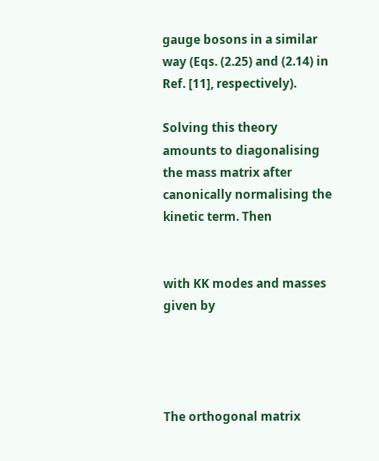gauge bosons in a similar way (Eqs. (2.25) and (2.14) in Ref. [11], respectively).

Solving this theory amounts to diagonalising the mass matrix after canonically normalising the kinetic term. Then


with KK modes and masses given by




The orthogonal matrix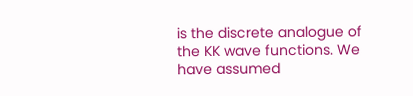is the discrete analogue of the KK wave functions. We have assumed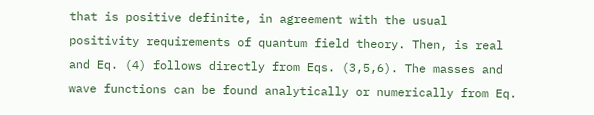that is positive definite, in agreement with the usual positivity requirements of quantum field theory. Then, is real and Eq. (4) follows directly from Eqs. (3,5,6). The masses and wave functions can be found analytically or numerically from Eq.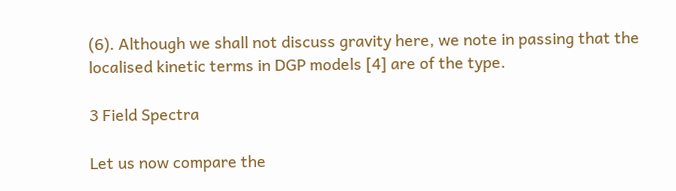(6). Although we shall not discuss gravity here, we note in passing that the localised kinetic terms in DGP models [4] are of the type.

3 Field Spectra

Let us now compare the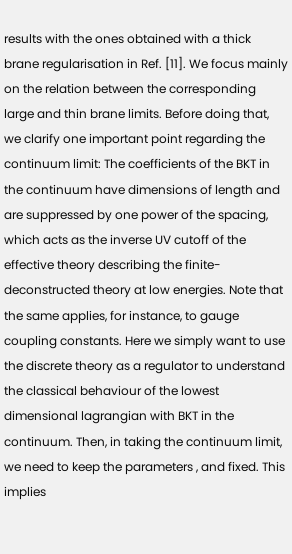results with the ones obtained with a thick brane regularisation in Ref. [11]. We focus mainly on the relation between the corresponding large and thin brane limits. Before doing that, we clarify one important point regarding the continuum limit: The coefficients of the BKT in the continuum have dimensions of length and are suppressed by one power of the spacing, which acts as the inverse UV cutoff of the effective theory describing the finite- deconstructed theory at low energies. Note that the same applies, for instance, to gauge coupling constants. Here we simply want to use the discrete theory as a regulator to understand the classical behaviour of the lowest dimensional lagrangian with BKT in the continuum. Then, in taking the continuum limit, we need to keep the parameters , and fixed. This implies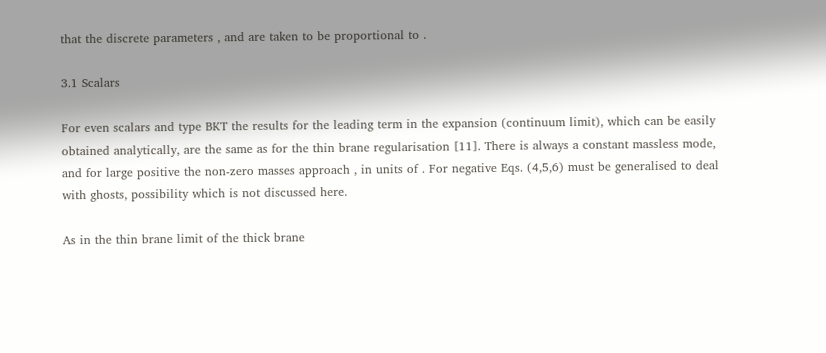that the discrete parameters , and are taken to be proportional to .

3.1 Scalars

For even scalars and type BKT the results for the leading term in the expansion (continuum limit), which can be easily obtained analytically, are the same as for the thin brane regularisation [11]. There is always a constant massless mode, and for large positive the non-zero masses approach , in units of . For negative Eqs. (4,5,6) must be generalised to deal with ghosts, possibility which is not discussed here.

As in the thin brane limit of the thick brane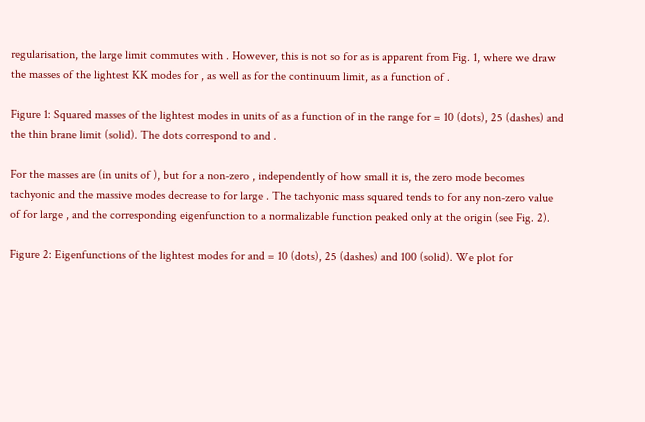regularisation, the large limit commutes with . However, this is not so for as is apparent from Fig. 1, where we draw the masses of the lightest KK modes for , as well as for the continuum limit, as a function of .

Figure 1: Squared masses of the lightest modes in units of as a function of in the range for = 10 (dots), 25 (dashes) and the thin brane limit (solid). The dots correspond to and .

For the masses are (in units of ), but for a non-zero , independently of how small it is, the zero mode becomes tachyonic and the massive modes decrease to for large . The tachyonic mass squared tends to for any non-zero value of for large , and the corresponding eigenfunction to a normalizable function peaked only at the origin (see Fig. 2).

Figure 2: Eigenfunctions of the lightest modes for and = 10 (dots), 25 (dashes) and 100 (solid). We plot for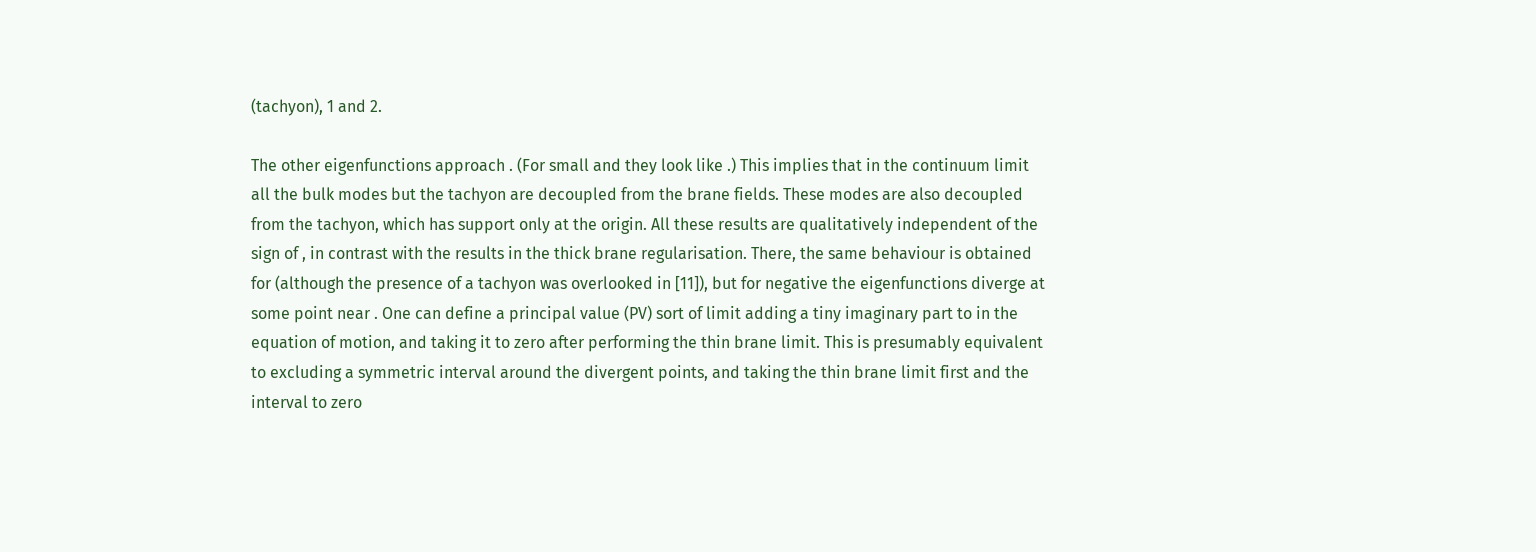(tachyon), 1 and 2.

The other eigenfunctions approach . (For small and they look like .) This implies that in the continuum limit all the bulk modes but the tachyon are decoupled from the brane fields. These modes are also decoupled from the tachyon, which has support only at the origin. All these results are qualitatively independent of the sign of , in contrast with the results in the thick brane regularisation. There, the same behaviour is obtained for (although the presence of a tachyon was overlooked in [11]), but for negative the eigenfunctions diverge at some point near . One can define a principal value (PV) sort of limit adding a tiny imaginary part to in the equation of motion, and taking it to zero after performing the thin brane limit. This is presumably equivalent to excluding a symmetric interval around the divergent points, and taking the thin brane limit first and the interval to zero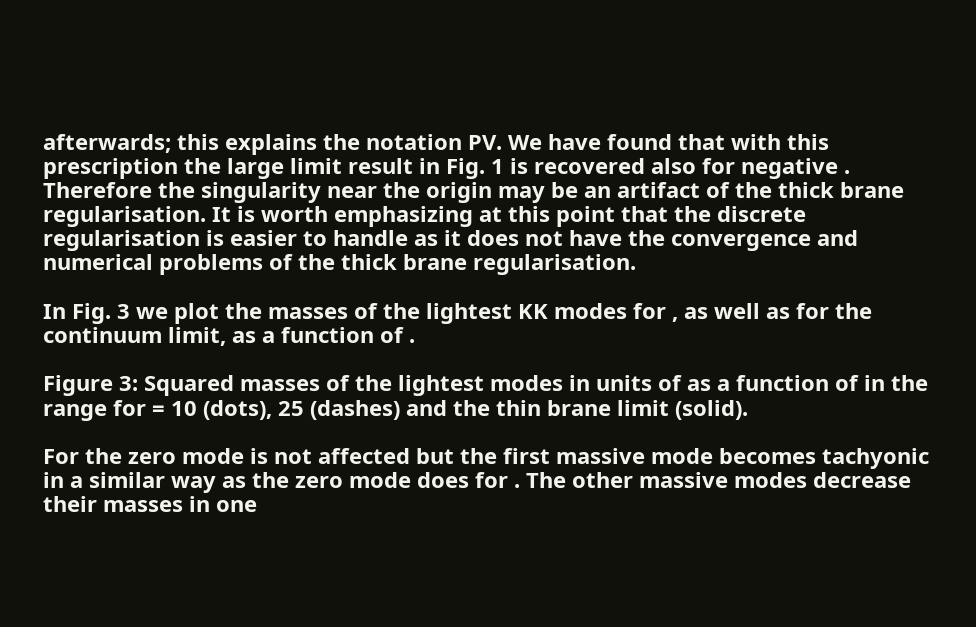afterwards; this explains the notation PV. We have found that with this prescription the large limit result in Fig. 1 is recovered also for negative . Therefore the singularity near the origin may be an artifact of the thick brane regularisation. It is worth emphasizing at this point that the discrete regularisation is easier to handle as it does not have the convergence and numerical problems of the thick brane regularisation.

In Fig. 3 we plot the masses of the lightest KK modes for , as well as for the continuum limit, as a function of .

Figure 3: Squared masses of the lightest modes in units of as a function of in the range for = 10 (dots), 25 (dashes) and the thin brane limit (solid).

For the zero mode is not affected but the first massive mode becomes tachyonic in a similar way as the zero mode does for . The other massive modes decrease their masses in one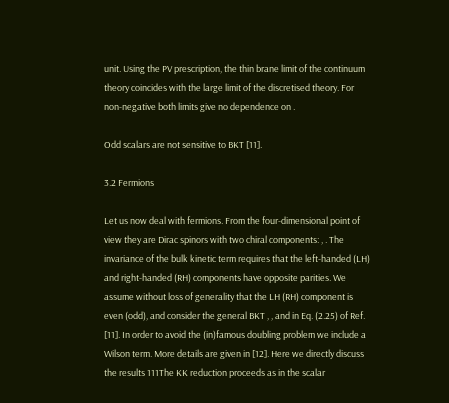unit. Using the PV prescription, the thin brane limit of the continuum theory coincides with the large limit of the discretised theory. For non-negative both limits give no dependence on .

Odd scalars are not sensitive to BKT [11].

3.2 Fermions

Let us now deal with fermions. From the four-dimensional point of view they are Dirac spinors with two chiral components: , . The invariance of the bulk kinetic term requires that the left-handed (LH) and right-handed (RH) components have opposite parities. We assume without loss of generality that the LH (RH) component is even (odd), and consider the general BKT , , and in Eq. (2.25) of Ref. [11]. In order to avoid the (in)famous doubling problem we include a Wilson term. More details are given in [12]. Here we directly discuss the results 111The KK reduction proceeds as in the scalar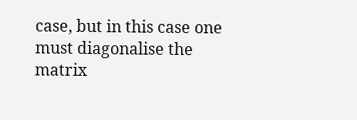case, but in this case one must diagonalise the matrix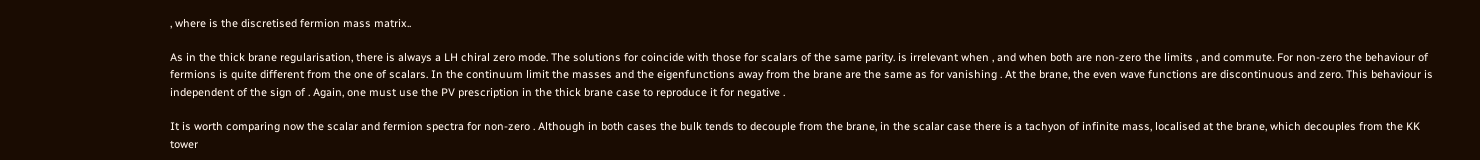, where is the discretised fermion mass matrix..

As in the thick brane regularisation, there is always a LH chiral zero mode. The solutions for coincide with those for scalars of the same parity. is irrelevant when , and when both are non-zero the limits , and commute. For non-zero the behaviour of fermions is quite different from the one of scalars. In the continuum limit the masses and the eigenfunctions away from the brane are the same as for vanishing . At the brane, the even wave functions are discontinuous and zero. This behaviour is independent of the sign of . Again, one must use the PV prescription in the thick brane case to reproduce it for negative .

It is worth comparing now the scalar and fermion spectra for non-zero . Although in both cases the bulk tends to decouple from the brane, in the scalar case there is a tachyon of infinite mass, localised at the brane, which decouples from the KK tower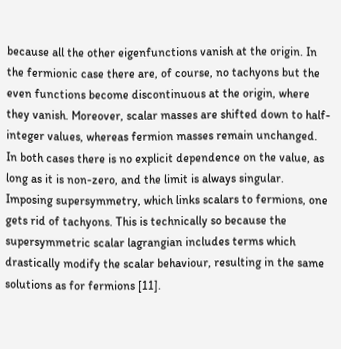because all the other eigenfunctions vanish at the origin. In the fermionic case there are, of course, no tachyons but the even functions become discontinuous at the origin, where they vanish. Moreover, scalar masses are shifted down to half-integer values, whereas fermion masses remain unchanged. In both cases there is no explicit dependence on the value, as long as it is non-zero, and the limit is always singular. Imposing supersymmetry, which links scalars to fermions, one gets rid of tachyons. This is technically so because the supersymmetric scalar lagrangian includes terms which drastically modify the scalar behaviour, resulting in the same solutions as for fermions [11].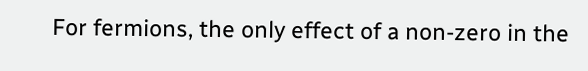For fermions, the only effect of a non-zero in the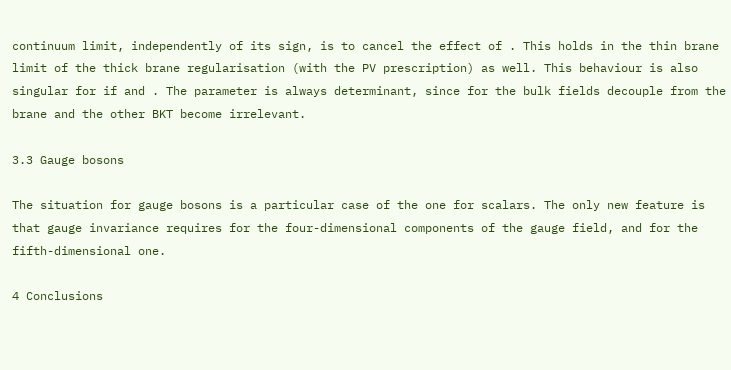continuum limit, independently of its sign, is to cancel the effect of . This holds in the thin brane limit of the thick brane regularisation (with the PV prescription) as well. This behaviour is also singular for if and . The parameter is always determinant, since for the bulk fields decouple from the brane and the other BKT become irrelevant.

3.3 Gauge bosons

The situation for gauge bosons is a particular case of the one for scalars. The only new feature is that gauge invariance requires for the four-dimensional components of the gauge field, and for the fifth-dimensional one.

4 Conclusions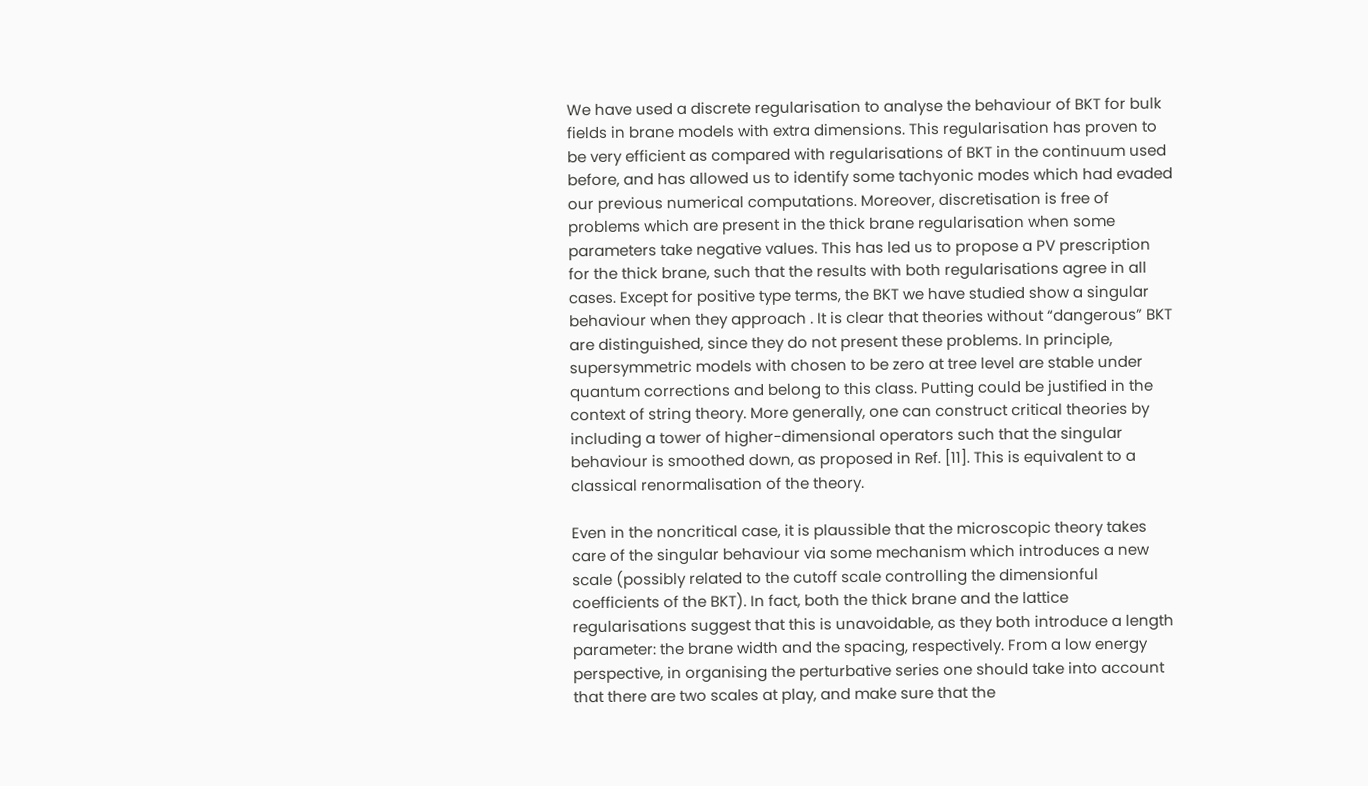We have used a discrete regularisation to analyse the behaviour of BKT for bulk fields in brane models with extra dimensions. This regularisation has proven to be very efficient as compared with regularisations of BKT in the continuum used before, and has allowed us to identify some tachyonic modes which had evaded our previous numerical computations. Moreover, discretisation is free of problems which are present in the thick brane regularisation when some parameters take negative values. This has led us to propose a PV prescription for the thick brane, such that the results with both regularisations agree in all cases. Except for positive type terms, the BKT we have studied show a singular behaviour when they approach . It is clear that theories without “dangerous” BKT are distinguished, since they do not present these problems. In principle, supersymmetric models with chosen to be zero at tree level are stable under quantum corrections and belong to this class. Putting could be justified in the context of string theory. More generally, one can construct critical theories by including a tower of higher-dimensional operators such that the singular behaviour is smoothed down, as proposed in Ref. [11]. This is equivalent to a classical renormalisation of the theory.

Even in the noncritical case, it is plaussible that the microscopic theory takes care of the singular behaviour via some mechanism which introduces a new scale (possibly related to the cutoff scale controlling the dimensionful coefficients of the BKT). In fact, both the thick brane and the lattice regularisations suggest that this is unavoidable, as they both introduce a length parameter: the brane width and the spacing, respectively. From a low energy perspective, in organising the perturbative series one should take into account that there are two scales at play, and make sure that the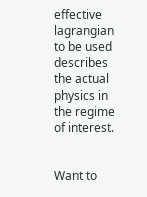effective lagrangian to be used describes the actual physics in the regime of interest.


Want to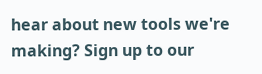hear about new tools we're making? Sign up to our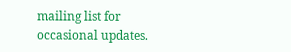mailing list for occasional updates.